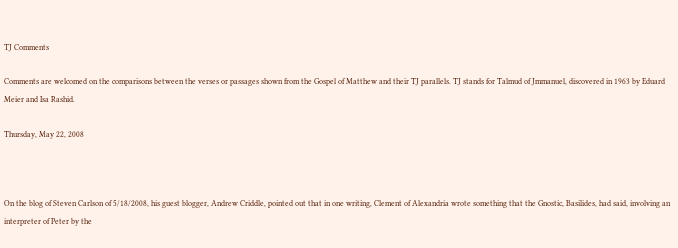TJ Comments

Comments are welcomed on the comparisons between the verses or passages shown from the Gospel of Matthew and their TJ parallels. TJ stands for Talmud of Jmmanuel, discovered in 1963 by Eduard Meier and Isa Rashid.

Thursday, May 22, 2008



On the blog of Steven Carlson of 5/18/2008, his guest blogger, Andrew Criddle, pointed out that in one writing, Clement of Alexandria wrote something that the Gnostic, Basilides, had said, involving an interpreter of Peter by the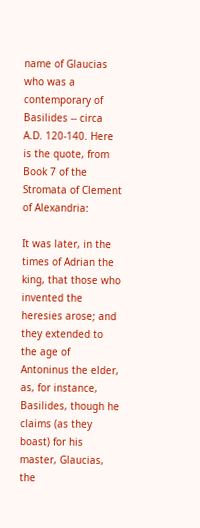name of Glaucias who was a contemporary of Basilides -- circa A.D. 120-140. Here is the quote, from Book 7 of the Stromata of Clement of Alexandria:

It was later, in the times of Adrian the king, that those who invented the heresies arose; and they extended to the age of Antoninus the elder, as, for instance, Basilides, though he claims (as they boast) for his master, Glaucias, the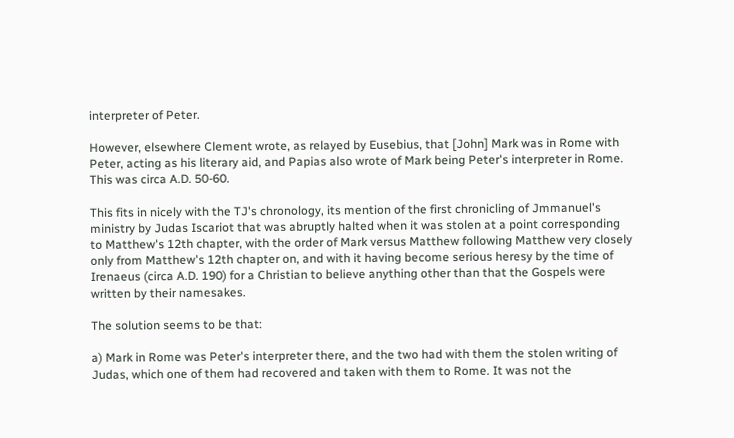interpreter of Peter.

However, elsewhere Clement wrote, as relayed by Eusebius, that [John] Mark was in Rome with Peter, acting as his literary aid, and Papias also wrote of Mark being Peter's interpreter in Rome. This was circa A.D. 50-60.

This fits in nicely with the TJ's chronology, its mention of the first chronicling of Jmmanuel's ministry by Judas Iscariot that was abruptly halted when it was stolen at a point corresponding to Matthew's 12th chapter, with the order of Mark versus Matthew following Matthew very closely only from Matthew's 12th chapter on, and with it having become serious heresy by the time of Irenaeus (circa A.D. 190) for a Christian to believe anything other than that the Gospels were written by their namesakes.

The solution seems to be that:

a) Mark in Rome was Peter's interpreter there, and the two had with them the stolen writing of Judas, which one of them had recovered and taken with them to Rome. It was not the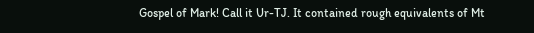Gospel of Mark! Call it Ur-TJ. It contained rough equivalents of Mt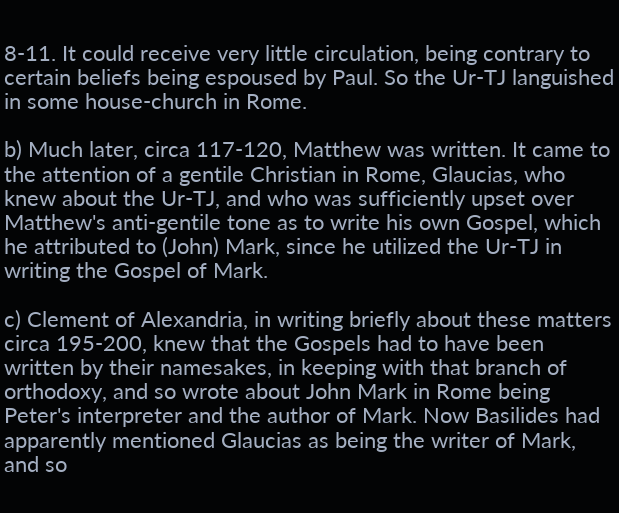8-11. It could receive very little circulation, being contrary to certain beliefs being espoused by Paul. So the Ur-TJ languished in some house-church in Rome.

b) Much later, circa 117-120, Matthew was written. It came to the attention of a gentile Christian in Rome, Glaucias, who knew about the Ur-TJ, and who was sufficiently upset over Matthew's anti-gentile tone as to write his own Gospel, which he attributed to (John) Mark, since he utilized the Ur-TJ in writing the Gospel of Mark.

c) Clement of Alexandria, in writing briefly about these matters circa 195-200, knew that the Gospels had to have been written by their namesakes, in keeping with that branch of orthodoxy, and so wrote about John Mark in Rome being Peter's interpreter and the author of Mark. Now Basilides had apparently mentioned Glaucias as being the writer of Mark, and so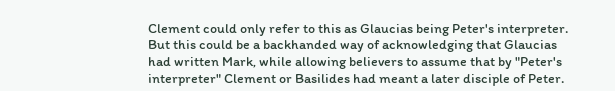Clement could only refer to this as Glaucias being Peter's interpreter. But this could be a backhanded way of acknowledging that Glaucias had written Mark, while allowing believers to assume that by "Peter's interpreter" Clement or Basilides had meant a later disciple of Peter.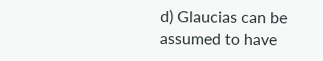d) Glaucias can be assumed to have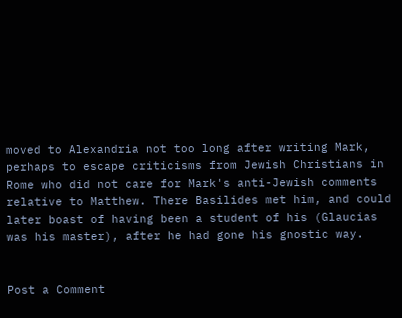moved to Alexandria not too long after writing Mark, perhaps to escape criticisms from Jewish Christians in Rome who did not care for Mark's anti-Jewish comments relative to Matthew. There Basilides met him, and could later boast of having been a student of his (Glaucias was his master), after he had gone his gnostic way.


Post a Comment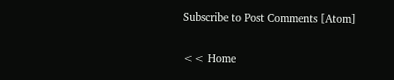Subscribe to Post Comments [Atom]

<< Home